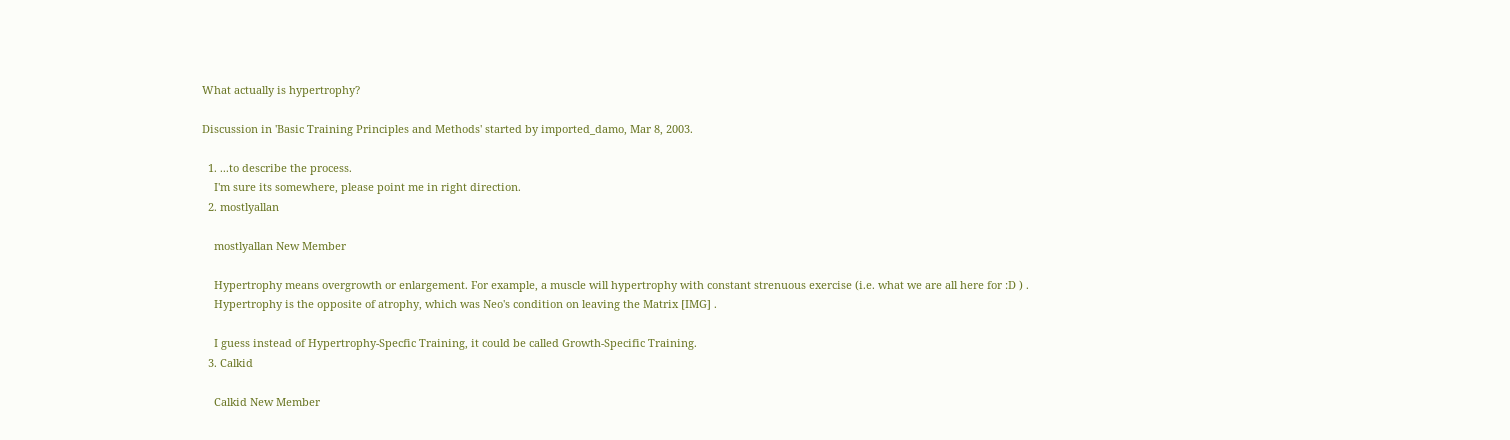What actually is hypertrophy?

Discussion in 'Basic Training Principles and Methods' started by imported_damo, Mar 8, 2003.

  1. ...to describe the process.
    I'm sure its somewhere, please point me in right direction.
  2. mostlyallan

    mostlyallan New Member

    Hypertrophy means overgrowth or enlargement. For example, a muscle will hypertrophy with constant strenuous exercise (i.e. what we are all here for :D ) .
    Hypertrophy is the opposite of atrophy, which was Neo's condition on leaving the Matrix [IMG] .

    I guess instead of Hypertrophy-Specfic Training, it could be called Growth-Specific Training.
  3. Calkid

    Calkid New Member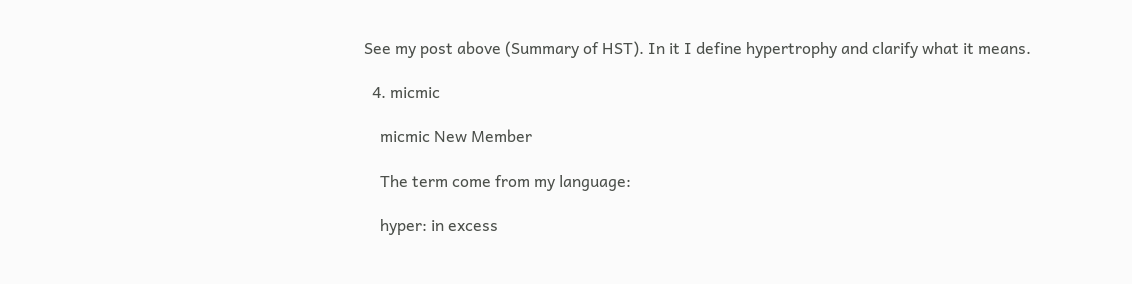See my post above (Summary of HST). In it I define hypertrophy and clarify what it means.

  4. micmic

    micmic New Member

    The term come from my language:

    hyper: in excess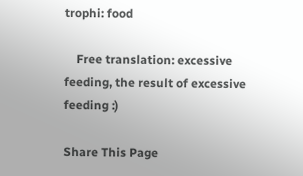trophi: food

    Free translation: excessive feeding, the result of excessive feeding :)

Share This Page